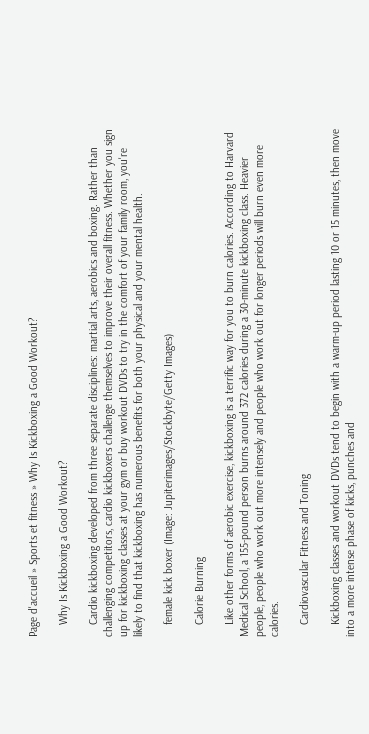Page d'accueil » Sports et fitness » Why Is Kickboxing a Good Workout?

    Why Is Kickboxing a Good Workout?

    Cardio kickboxing developed from three separate disciplines: martial arts, aerobics and boxing. Rather than challenging competitors, cardio kickboxers challenge themselves to improve their overall fitness. Whether you sign up for kickboxing classes at your gym or buy workout DVDs to try in the comfort of your family room, you're likely to find that kickboxing has numerous benefits for both your physical and your mental health.

    female kick boxer (Image: Jupiterimages/Stockbyte/Getty Images)

    Calorie Burning

    Like other forms of aerobic exercise, kickboxing is a terrific way for you to burn calories. According to Harvard Medical School, a 155-pound person burns around 372 calories during a 30-minute kickboxing class. Heavier people, people who work out more intensely and people who work out for longer periods will burn even more calories.

    Cardiovascular Fitness and Toning

    Kickboxing classes and workout DVDs tend to begin with a warm-up period lasting 10 or 15 minutes, then move into a more intense phase of kicks, punches and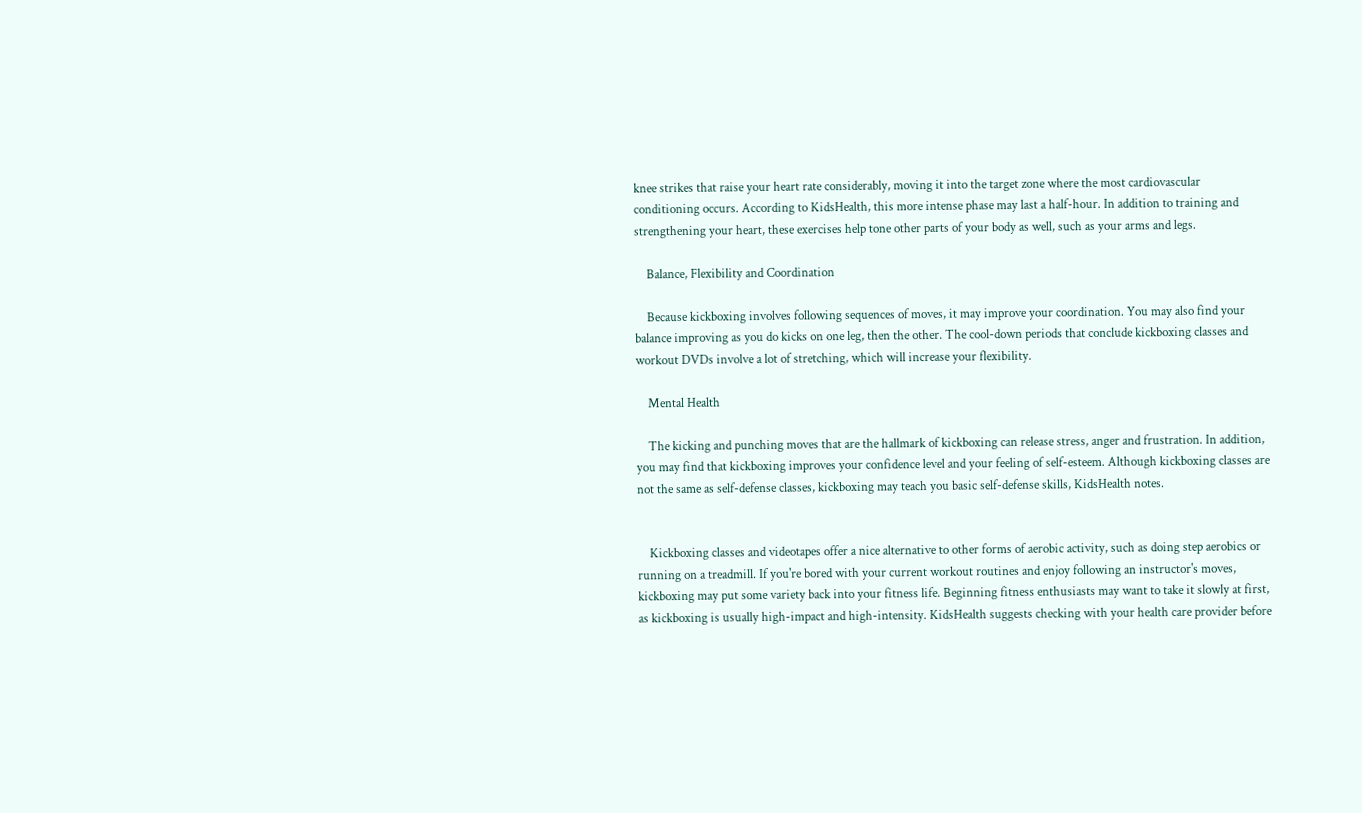knee strikes that raise your heart rate considerably, moving it into the target zone where the most cardiovascular conditioning occurs. According to KidsHealth, this more intense phase may last a half-hour. In addition to training and strengthening your heart, these exercises help tone other parts of your body as well, such as your arms and legs.

    Balance, Flexibility and Coordination

    Because kickboxing involves following sequences of moves, it may improve your coordination. You may also find your balance improving as you do kicks on one leg, then the other. The cool-down periods that conclude kickboxing classes and workout DVDs involve a lot of stretching, which will increase your flexibility.

    Mental Health

    The kicking and punching moves that are the hallmark of kickboxing can release stress, anger and frustration. In addition, you may find that kickboxing improves your confidence level and your feeling of self-esteem. Although kickboxing classes are not the same as self-defense classes, kickboxing may teach you basic self-defense skills, KidsHealth notes.


    Kickboxing classes and videotapes offer a nice alternative to other forms of aerobic activity, such as doing step aerobics or running on a treadmill. If you're bored with your current workout routines and enjoy following an instructor's moves, kickboxing may put some variety back into your fitness life. Beginning fitness enthusiasts may want to take it slowly at first, as kickboxing is usually high-impact and high-intensity. KidsHealth suggests checking with your health care provider before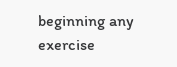beginning any exercise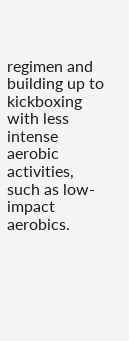regimen and building up to kickboxing with less intense aerobic activities, such as low-impact aerobics.